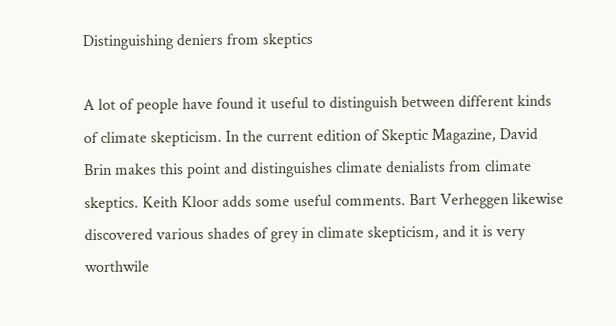Distinguishing deniers from skeptics

A lot of people have found it useful to distinguish between different kinds of climate skepticism. In the current edition of Skeptic Magazine, David Brin makes this point and distinguishes climate denialists from climate skeptics. Keith Kloor adds some useful comments. Bart Verheggen likewise discovered various shades of grey in climate skepticism, and it is very worthwile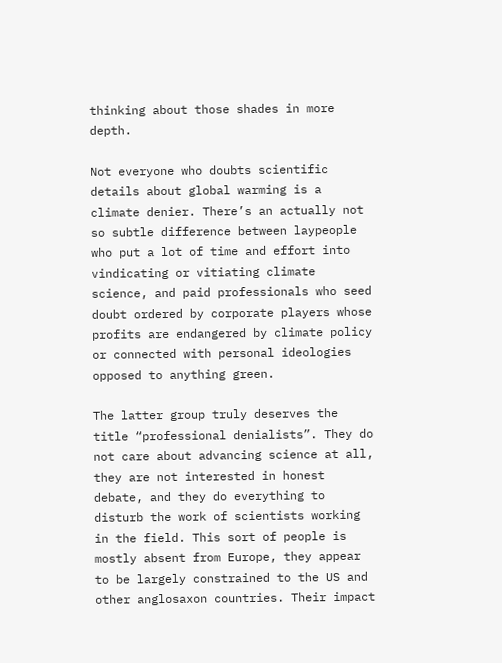thinking about those shades in more depth.

Not everyone who doubts scientific details about global warming is a climate denier. There’s an actually not so subtle difference between laypeople who put a lot of time and effort into vindicating or vitiating climate science, and paid professionals who seed doubt ordered by corporate players whose profits are endangered by climate policy or connected with personal ideologies opposed to anything green.

The latter group truly deserves the title “professional denialists”. They do not care about advancing science at all, they are not interested in honest debate, and they do everything to disturb the work of scientists working in the field. This sort of people is mostly absent from Europe, they appear to be largely constrained to the US and other anglosaxon countries. Their impact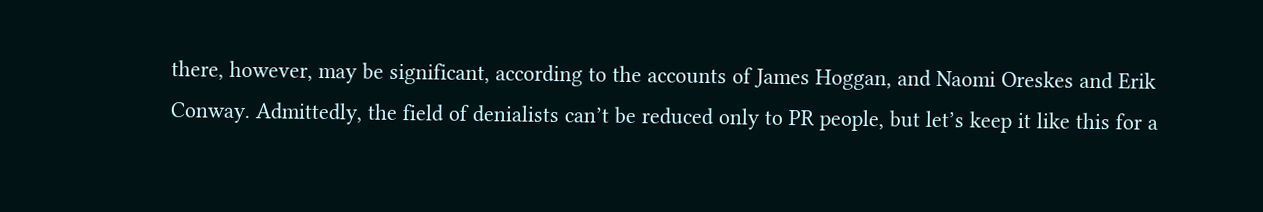there, however, may be significant, according to the accounts of James Hoggan, and Naomi Oreskes and Erik Conway. Admittedly, the field of denialists can’t be reduced only to PR people, but let’s keep it like this for a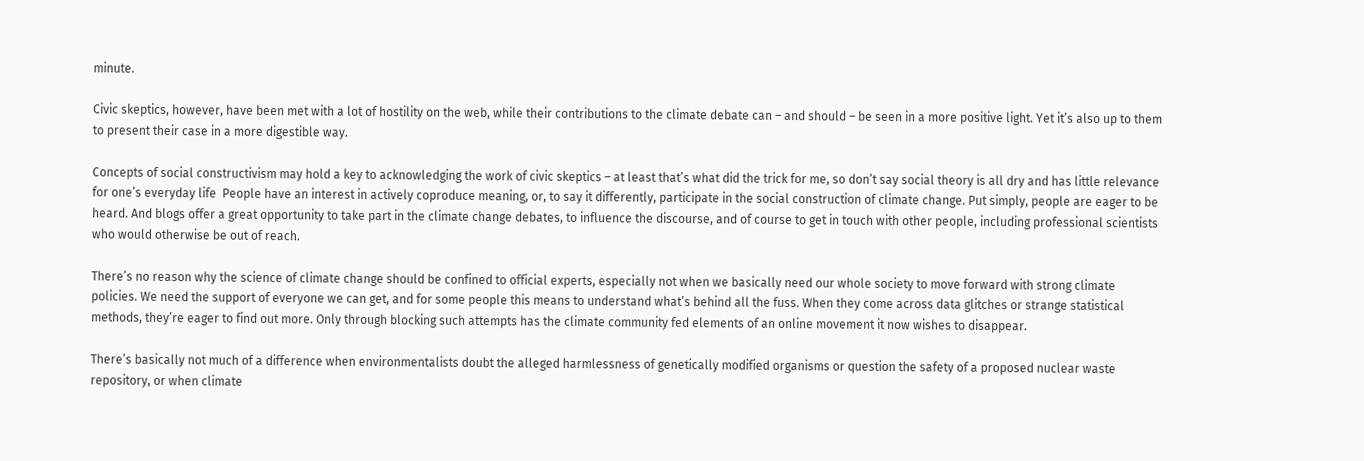minute.

Civic skeptics, however, have been met with a lot of hostility on the web, while their contributions to the climate debate can – and should – be seen in a more positive light. Yet it’s also up to them to present their case in a more digestible way.

Concepts of social constructivism may hold a key to acknowledging the work of civic skeptics – at least that’s what did the trick for me, so don’t say social theory is all dry and has little relevance for one’s everyday life  People have an interest in actively coproduce meaning, or, to say it differently, participate in the social construction of climate change. Put simply, people are eager to be heard. And blogs offer a great opportunity to take part in the climate change debates, to influence the discourse, and of course to get in touch with other people, including professional scientists who would otherwise be out of reach.

There’s no reason why the science of climate change should be confined to official experts, especially not when we basically need our whole society to move forward with strong climate policies. We need the support of everyone we can get, and for some people this means to understand what’s behind all the fuss. When they come across data glitches or strange statistical methods, they’re eager to find out more. Only through blocking such attempts has the climate community fed elements of an online movement it now wishes to disappear.

There’s basically not much of a difference when environmentalists doubt the alleged harmlessness of genetically modified organisms or question the safety of a proposed nuclear waste repository, or when climate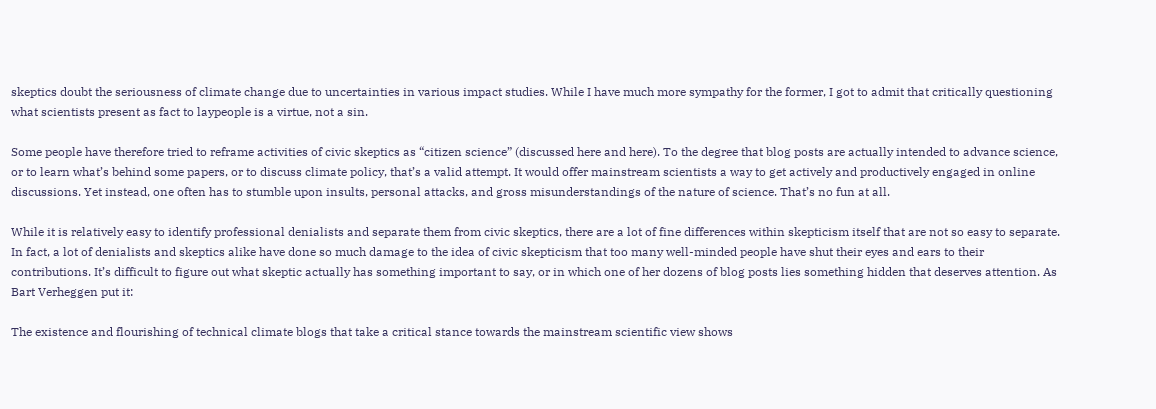skeptics doubt the seriousness of climate change due to uncertainties in various impact studies. While I have much more sympathy for the former, I got to admit that critically questioning what scientists present as fact to laypeople is a virtue, not a sin.

Some people have therefore tried to reframe activities of civic skeptics as “citizen science” (discussed here and here). To the degree that blog posts are actually intended to advance science, or to learn what’s behind some papers, or to discuss climate policy, that’s a valid attempt. It would offer mainstream scientists a way to get actively and productively engaged in online discussions. Yet instead, one often has to stumble upon insults, personal attacks, and gross misunderstandings of the nature of science. That’s no fun at all.

While it is relatively easy to identify professional denialists and separate them from civic skeptics, there are a lot of fine differences within skepticism itself that are not so easy to separate. In fact, a lot of denialists and skeptics alike have done so much damage to the idea of civic skepticism that too many well-minded people have shut their eyes and ears to their contributions. It’s difficult to figure out what skeptic actually has something important to say, or in which one of her dozens of blog posts lies something hidden that deserves attention. As Bart Verheggen put it:

The existence and flourishing of technical climate blogs that take a critical stance towards the mainstream scientific view shows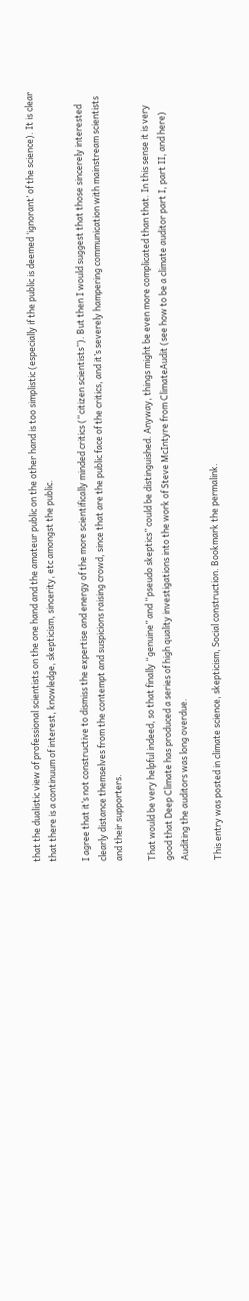that the dualistic view of professional scientists on the one hand and the amateur public on the other hand is too simplistic (especially if the public is deemed ‘ignorant’ of the science). It is clear that there is a continuum of interest, knowledge, skepticism, sincerity, etc amongst the public.

I agree that it’s not constructive to dismiss the expertise and energy of the more scientifically minded critics (“citizen scientists”). But then I would suggest that those sincerely interested clearly distance themselves from the contempt and suspicions raising crowd, since that are the public face of the critics, and it’s severely hampering communication with mainstream scientists and their supporters.

That would be very helpful indeed, so that finally “genuine” and “pseudo skeptics” could be distinguished. Anyway, things might be even more complicated than that. In this sense it is very good that Deep Climate has produced a series of high quality investigations into the work of Steve McIntyre from ClimateAudit (see how to be a climate auditor part I, part II, and here) Auditing the auditors was long overdue.

This entry was posted in climate science, skepticism, Social construction. Bookmark the permalink.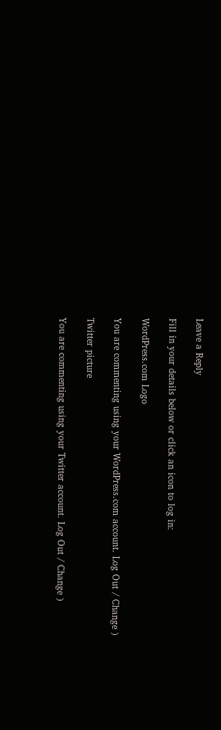Leave a Reply

Fill in your details below or click an icon to log in:

WordPress.com Logo

You are commenting using your WordPress.com account. Log Out / Change )

Twitter picture

You are commenting using your Twitter account. Log Out / Change )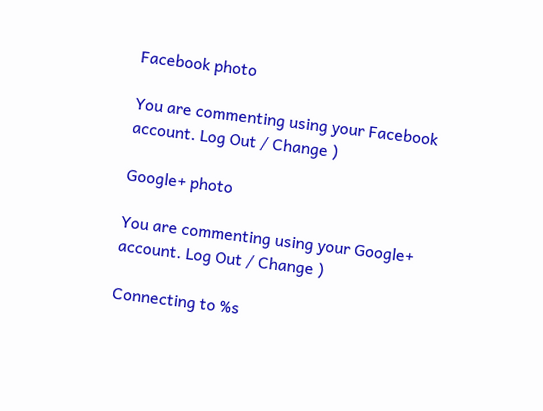Facebook photo

You are commenting using your Facebook account. Log Out / Change )

Google+ photo

You are commenting using your Google+ account. Log Out / Change )

Connecting to %s